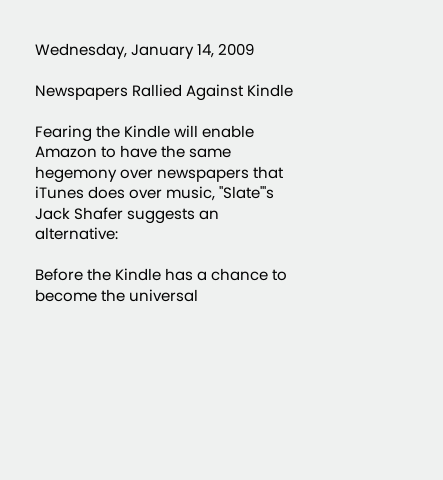Wednesday, January 14, 2009

Newspapers Rallied Against Kindle

Fearing the Kindle will enable Amazon to have the same hegemony over newspapers that iTunes does over music, "Slate"'s Jack Shafer suggests an alternative:

Before the Kindle has a chance to become the universal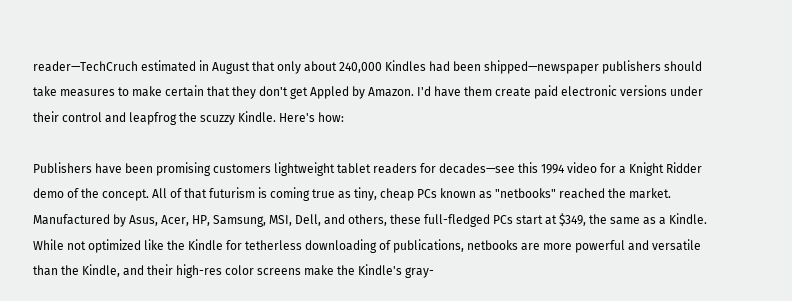reader—TechCruch estimated in August that only about 240,000 Kindles had been shipped—newspaper publishers should take measures to make certain that they don't get Appled by Amazon. I'd have them create paid electronic versions under their control and leapfrog the scuzzy Kindle. Here's how:

Publishers have been promising customers lightweight tablet readers for decades—see this 1994 video for a Knight Ridder demo of the concept. All of that futurism is coming true as tiny, cheap PCs known as "netbooks" reached the market. Manufactured by Asus, Acer, HP, Samsung, MSI, Dell, and others, these full-fledged PCs start at $349, the same as a Kindle. While not optimized like the Kindle for tetherless downloading of publications, netbooks are more powerful and versatile than the Kindle, and their high-res color screens make the Kindle's gray-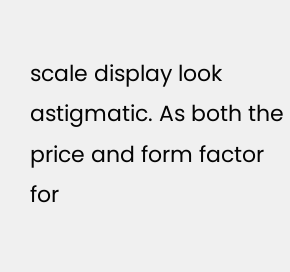scale display look astigmatic. As both the price and form factor for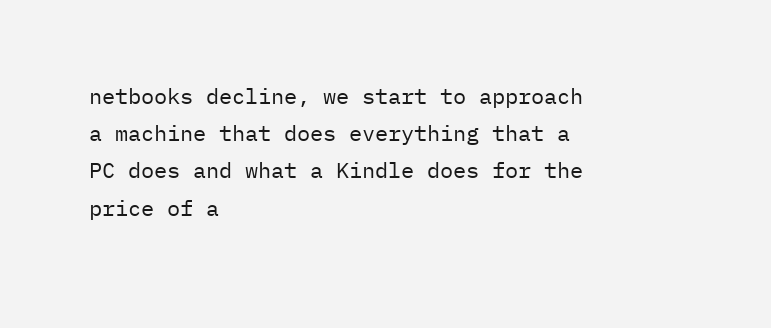netbooks decline, we start to approach a machine that does everything that a PC does and what a Kindle does for the price of a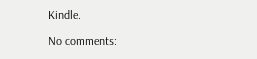Kindle.

No comments: